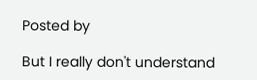Posted by

But I really don't understand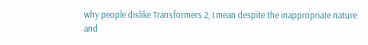why people dislike Transformers 2, I mean despite the inappropriate nature and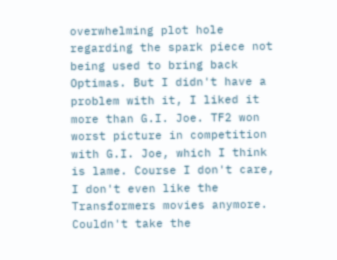overwhelming plot hole regarding the spark piece not being used to bring back Optimas. But I didn't have a problem with it, I liked it more than G.I. Joe. TF2 won worst picture in competition with G.I. Joe, which I think is lame. Course I don't care, I don't even like the Transformers movies anymore. Couldn't take the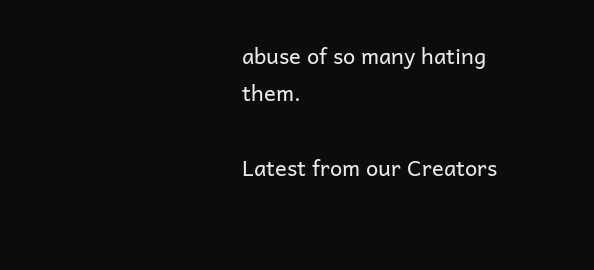abuse of so many hating them.

Latest from our Creators